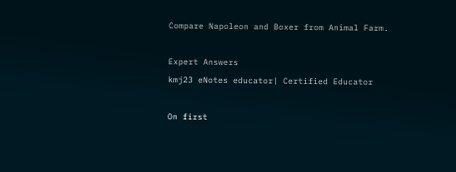Compare Napoleon and Boxer from Animal Farm.

Expert Answers
kmj23 eNotes educator| Certified Educator

On first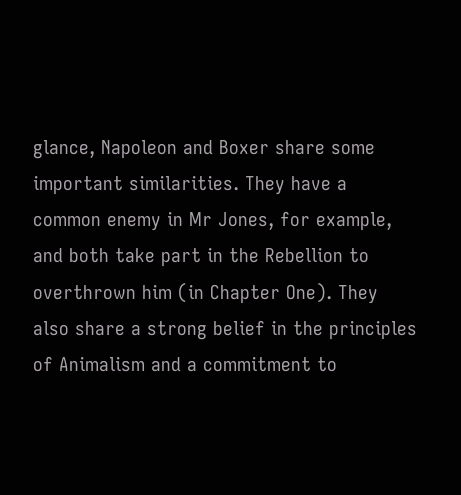glance, Napoleon and Boxer share some important similarities. They have a common enemy in Mr Jones, for example, and both take part in the Rebellion to overthrown him (in Chapter One). They also share a strong belief in the principles of Animalism and a commitment to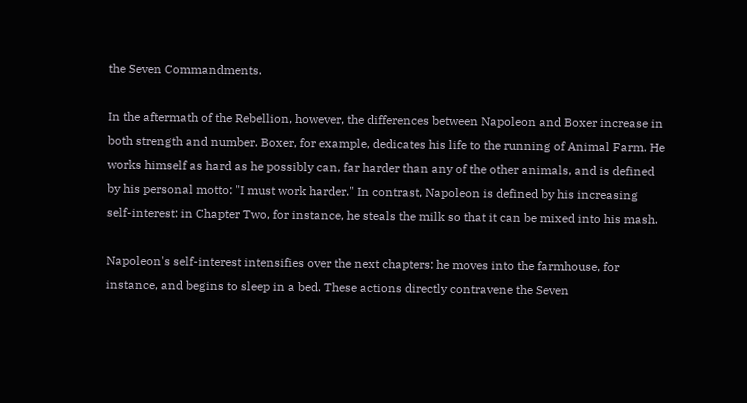the Seven Commandments.

In the aftermath of the Rebellion, however, the differences between Napoleon and Boxer increase in both strength and number. Boxer, for example, dedicates his life to the running of Animal Farm. He works himself as hard as he possibly can, far harder than any of the other animals, and is defined by his personal motto: "I must work harder." In contrast, Napoleon is defined by his increasing self-interest: in Chapter Two, for instance, he steals the milk so that it can be mixed into his mash.

Napoleon's self-interest intensifies over the next chapters: he moves into the farmhouse, for instance, and begins to sleep in a bed. These actions directly contravene the Seven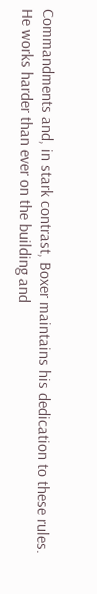Commandments and, in stark contrast, Boxer maintains his dedication to these rules. He works harder than ever on the building and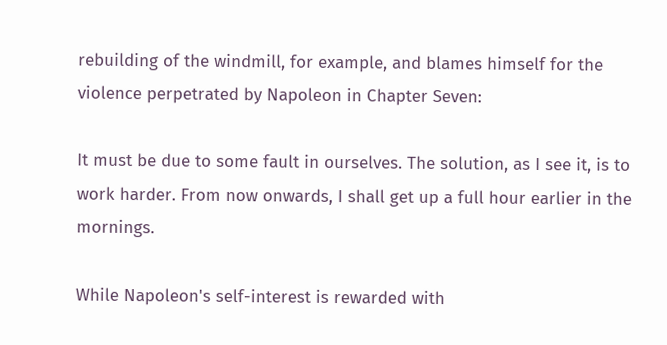rebuilding of the windmill, for example, and blames himself for the violence perpetrated by Napoleon in Chapter Seven:

It must be due to some fault in ourselves. The solution, as I see it, is to work harder. From now onwards, I shall get up a full hour earlier in the mornings.

While Napoleon's self-interest is rewarded with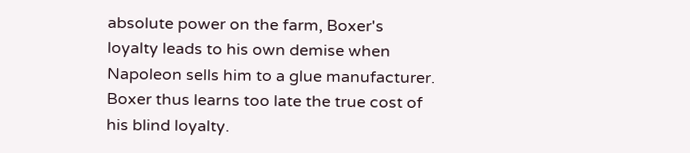absolute power on the farm, Boxer's loyalty leads to his own demise when Napoleon sells him to a glue manufacturer. Boxer thus learns too late the true cost of his blind loyalty.